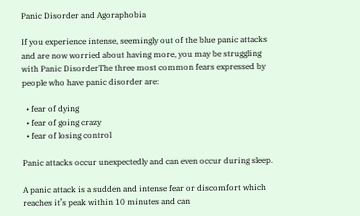Panic Disorder and Agoraphobia

If you experience intense, seemingly out of the blue panic attacks and are now worried about having more, you may be struggling with Panic DisorderThe three most common fears expressed by people who have panic disorder are:

  • fear of dying
  • fear of going crazy
  • fear of losing control

Panic attacks occur unexpectedly and can even occur during sleep.

A panic attack is a sudden and intense fear or discomfort which reaches it’s peak within 10 minutes and can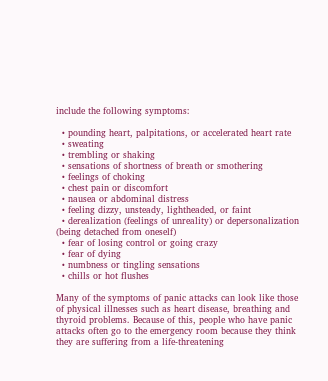include the following symptoms:

  • pounding heart, palpitations, or accelerated heart rate
  • sweating
  • trembling or shaking
  • sensations of shortness of breath or smothering
  • feelings of choking
  • chest pain or discomfort
  • nausea or abdominal distress
  • feeling dizzy, unsteady, lightheaded, or faint
  • derealization (feelings of unreality) or depersonalization (being detached from oneself)
  • fear of losing control or going crazy
  • fear of dying
  • numbness or tingling sensations
  • chills or hot flushes

Many of the symptoms of panic attacks can look like those of physical illnesses such as heart disease, breathing and thyroid problems. Because of this, people who have panic attacks often go to the emergency room because they think they are suffering from a life-threatening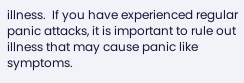illness.  If you have experienced regular panic attacks, it is important to rule out illness that may cause panic like symptoms.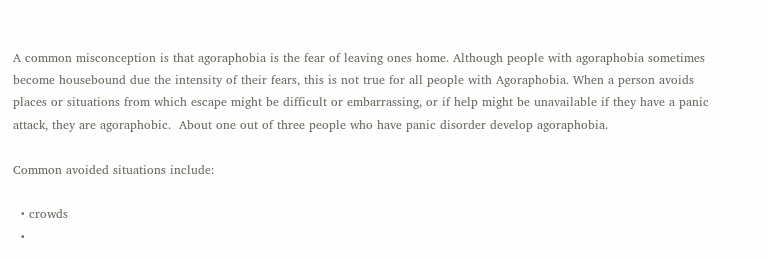A common misconception is that agoraphobia is the fear of leaving ones home. Although people with agoraphobia sometimes become housebound due the intensity of their fears, this is not true for all people with Agoraphobia. When a person avoids places or situations from which escape might be difficult or embarrassing, or if help might be unavailable if they have a panic attack, they are agoraphobic.  About one out of three people who have panic disorder develop agoraphobia.

Common avoided situations include:

  • crowds
  •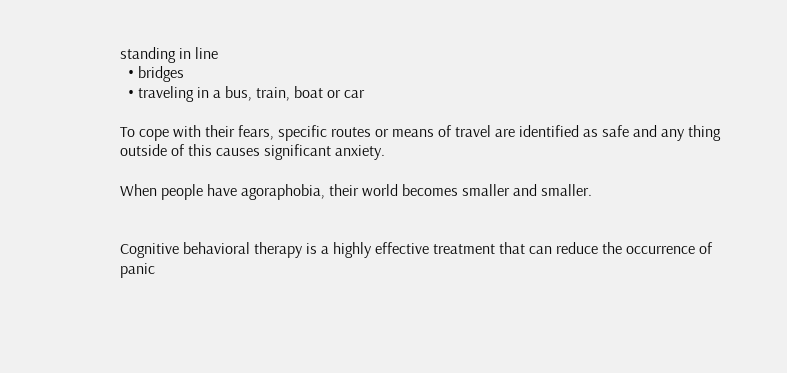standing in line
  • bridges
  • traveling in a bus, train, boat or car

To cope with their fears, specific routes or means of travel are identified as safe and any thing outside of this causes significant anxiety.

When people have agoraphobia, their world becomes smaller and smaller.


Cognitive behavioral therapy is a highly effective treatment that can reduce the occurrence of panic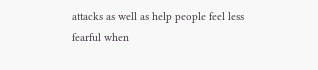attacks as well as help people feel less fearful when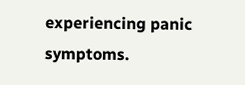experiencing panic symptoms.